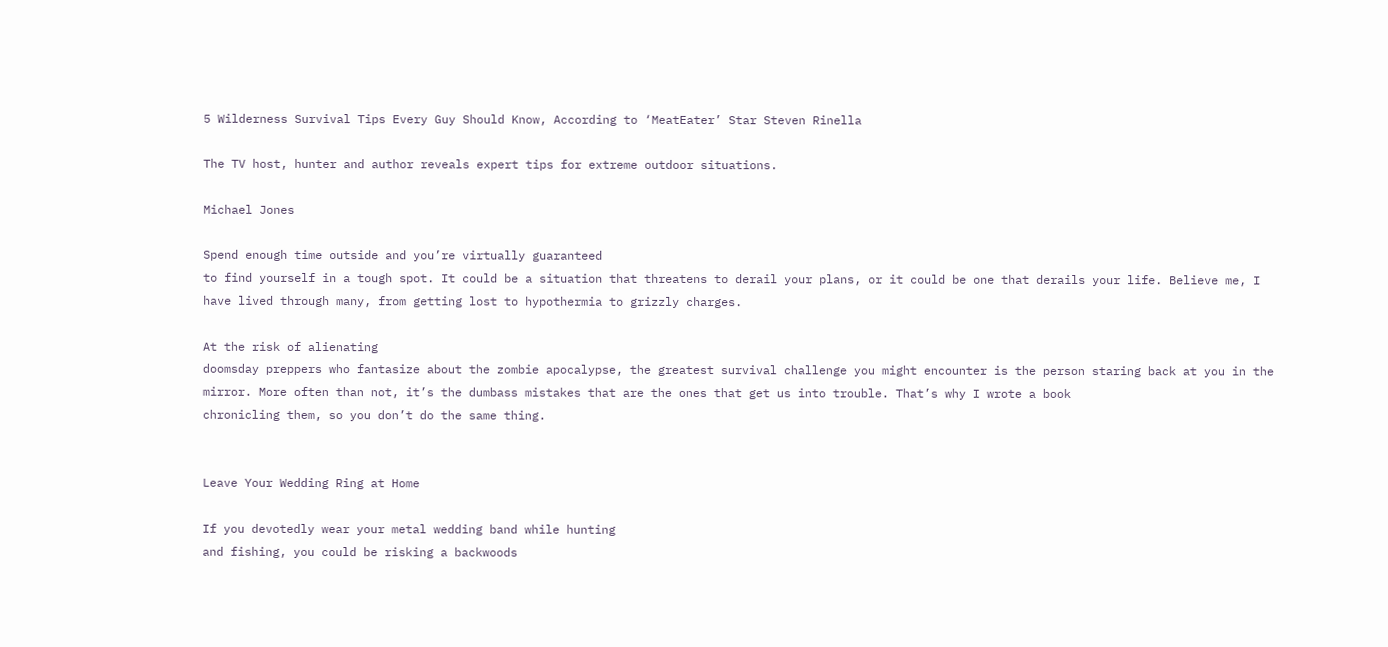5 Wilderness Survival Tips Every Guy Should Know, According to ‘MeatEater’ Star Steven Rinella

The TV host, hunter and author reveals expert tips for extreme outdoor situations.

Michael Jones

Spend enough time outside and you’re virtually guaranteed
to find yourself in a tough spot. It could be a situation that threatens to derail your plans, or it could be one that derails your life. Believe me, I have lived through many, from getting lost to hypothermia to grizzly charges.

At the risk of alienating
doomsday preppers who fantasize about the zombie apocalypse, the greatest survival challenge you might encounter is the person staring back at you in the mirror. More often than not, it’s the dumbass mistakes that are the ones that get us into trouble. That’s why I wrote a book
chronicling them, so you don’t do the same thing.


Leave Your Wedding Ring at Home

If you devotedly wear your metal wedding band while hunting
and fishing, you could be risking a backwoods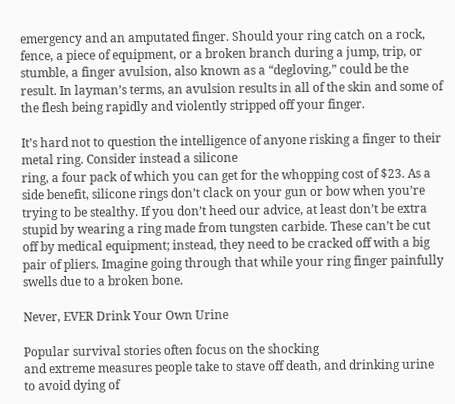emergency and an amputated finger. Should your ring catch on a rock, fence, a piece of equipment, or a broken branch during a jump, trip, or stumble, a finger avulsion, also known as a “degloving,” could be the
result. In layman’s terms, an avulsion results in all of the skin and some of the flesh being rapidly and violently stripped off your finger.

It’s hard not to question the intelligence of anyone risking a finger to their metal ring. Consider instead a silicone
ring, a four pack of which you can get for the whopping cost of $23. As a side benefit, silicone rings don’t clack on your gun or bow when you’re trying to be stealthy. If you don’t heed our advice, at least don’t be extra stupid by wearing a ring made from tungsten carbide. These can’t be cut off by medical equipment; instead, they need to be cracked off with a big pair of pliers. Imagine going through that while your ring finger painfully swells due to a broken bone.

Never, EVER Drink Your Own Urine

Popular survival stories often focus on the shocking
and extreme measures people take to stave off death, and drinking urine to avoid dying of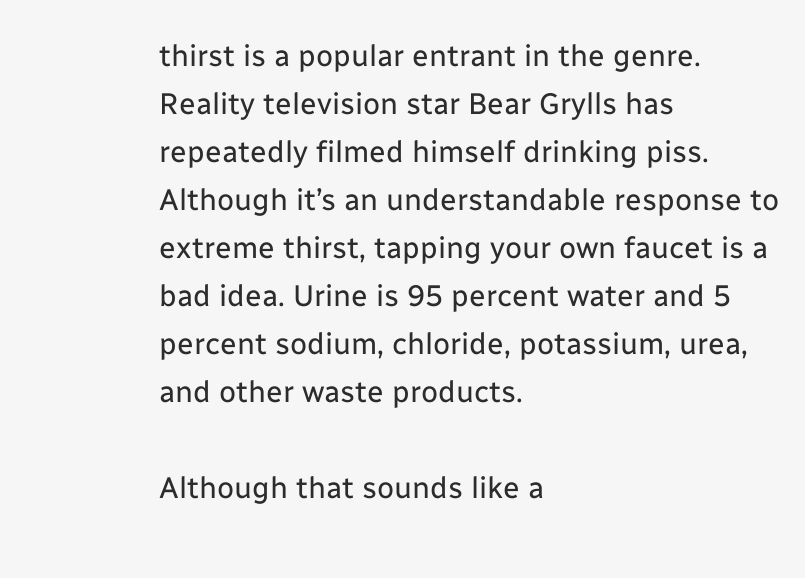thirst is a popular entrant in the genre. Reality television star Bear Grylls has repeatedly filmed himself drinking piss. Although it’s an understandable response to
extreme thirst, tapping your own faucet is a bad idea. Urine is 95 percent water and 5 percent sodium, chloride, potassium, urea, and other waste products.

Although that sounds like a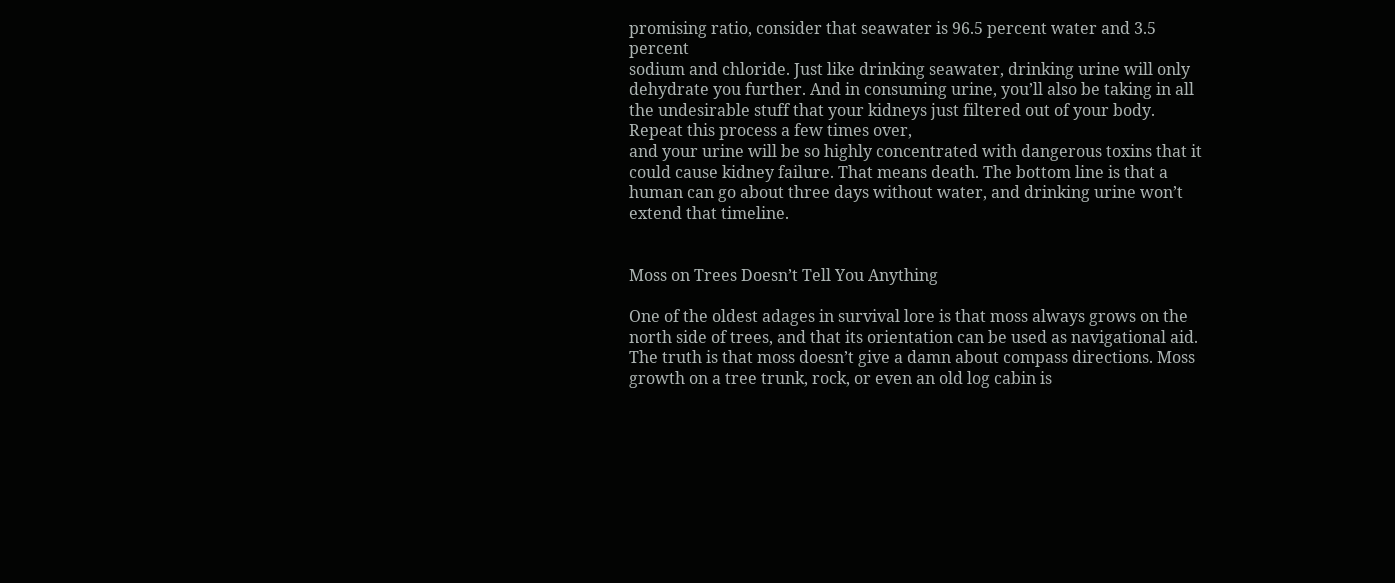promising ratio, consider that seawater is 96.5 percent water and 3.5 percent
sodium and chloride. Just like drinking seawater, drinking urine will only dehydrate you further. And in consuming urine, you’ll also be taking in all the undesirable stuff that your kidneys just filtered out of your body. Repeat this process a few times over,
and your urine will be so highly concentrated with dangerous toxins that it could cause kidney failure. That means death. The bottom line is that a human can go about three days without water, and drinking urine won’t extend that timeline.


Moss on Trees Doesn’t Tell You Anything

One of the oldest adages in survival lore is that moss always grows on the north side of trees, and that its orientation can be used as navigational aid. The truth is that moss doesn’t give a damn about compass directions. Moss growth on a tree trunk, rock, or even an old log cabin is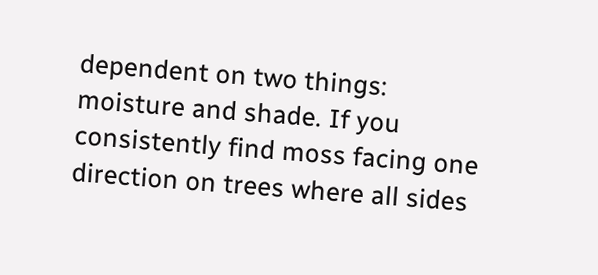dependent on two things:
moisture and shade. If you consistently find moss facing one direction on trees where all sides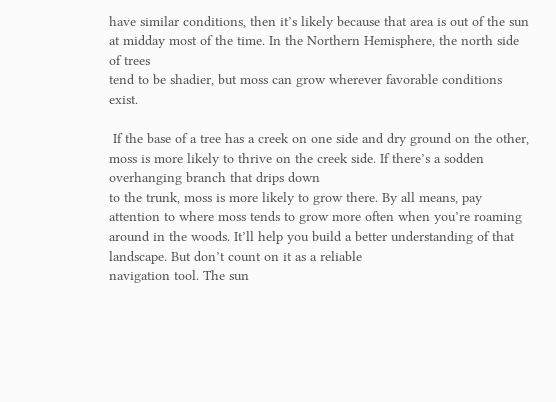have similar conditions, then it’s likely because that area is out of the sun at midday most of the time. In the Northern Hemisphere, the north side of trees
tend to be shadier, but moss can grow wherever favorable conditions exist.

 If the base of a tree has a creek on one side and dry ground on the other, moss is more likely to thrive on the creek side. If there’s a sodden overhanging branch that drips down
to the trunk, moss is more likely to grow there. By all means, pay attention to where moss tends to grow more often when you’re roaming around in the woods. It’ll help you build a better understanding of that landscape. But don’t count on it as a reliable
navigation tool. The sun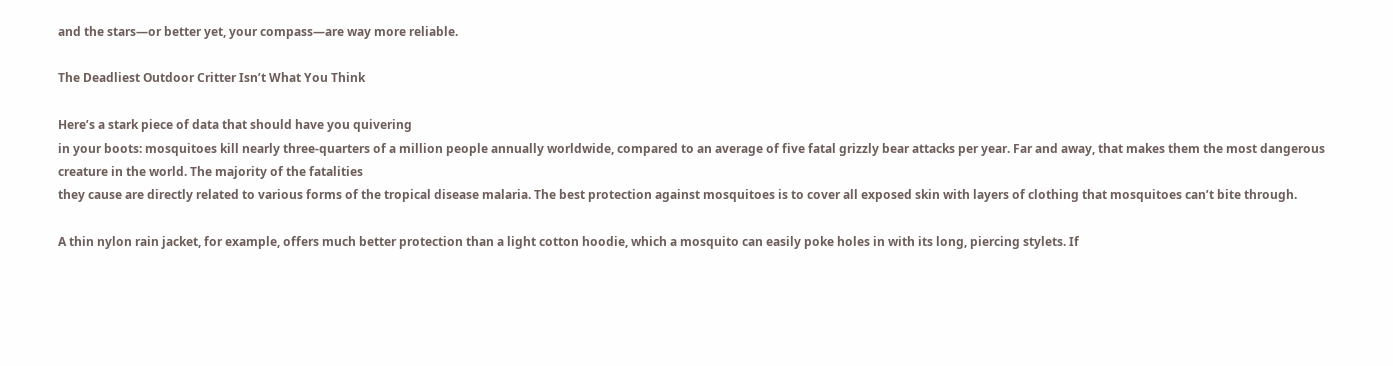and the stars—or better yet, your compass—are way more reliable.

The Deadliest Outdoor Critter Isn’t What You Think

Here’s a stark piece of data that should have you quivering
in your boots: mosquitoes kill nearly three-quarters of a million people annually worldwide, compared to an average of five fatal grizzly bear attacks per year. Far and away, that makes them the most dangerous creature in the world. The majority of the fatalities
they cause are directly related to various forms of the tropical disease malaria. The best protection against mosquitoes is to cover all exposed skin with layers of clothing that mosquitoes can’t bite through.

A thin nylon rain jacket, for example, offers much better protection than a light cotton hoodie, which a mosquito can easily poke holes in with its long, piercing stylets. If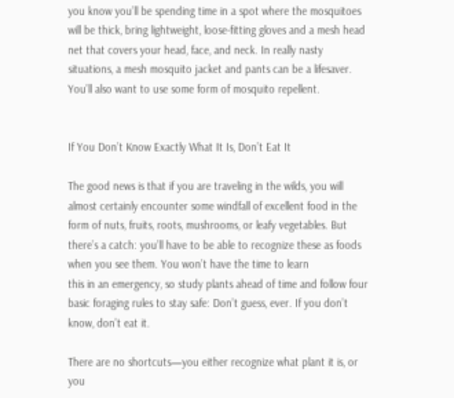you know you’ll be spending time in a spot where the mosquitoes will be thick, bring lightweight, loose-fitting gloves and a mesh head net that covers your head, face, and neck. In really nasty situations, a mesh mosquito jacket and pants can be a lifesaver. You’ll also want to use some form of mosquito repellent.


If You Don’t Know Exactly What It Is, Don’t Eat It

The good news is that if you are traveling in the wilds, you will almost certainly encounter some windfall of excellent food in the form of nuts, fruits, roots, mushrooms, or leafy vegetables. But there’s a catch: you’ll have to be able to recognize these as foods when you see them. You won’t have the time to learn
this in an emergency, so study plants ahead of time and follow four basic foraging rules to stay safe: Don’t guess, ever. If you don’t know, don’t eat it.

There are no shortcuts—you either recognize what plant it is, or you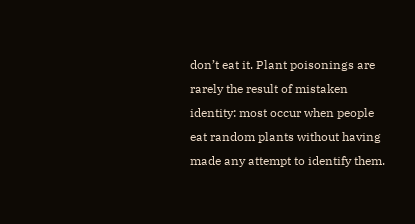don’t eat it. Plant poisonings are rarely the result of mistaken identity: most occur when people eat random plants without having made any attempt to identify them.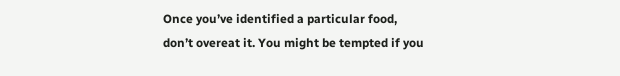Once you’ve identified a particular food, don’t overeat it. You might be tempted if you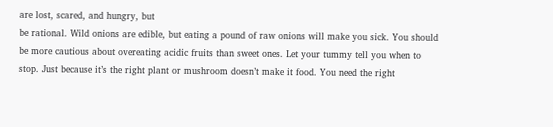are lost, scared, and hungry, but
be rational. Wild onions are edible, but eating a pound of raw onions will make you sick. You should be more cautious about overeating acidic fruits than sweet ones. Let your tummy tell you when to stop. Just because it’s the right plant or mushroom doesn’t make it food. You need the right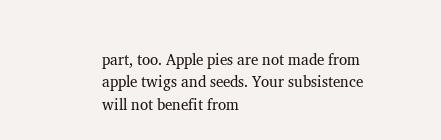part, too. Apple pies are not made from apple twigs and seeds. Your subsistence will not benefit from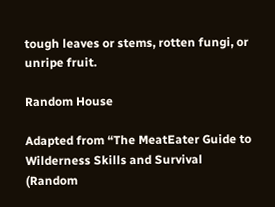tough leaves or stems, rotten fungi, or unripe fruit.

Random House

Adapted from “The MeatEater Guide to Wilderness Skills and Survival (Random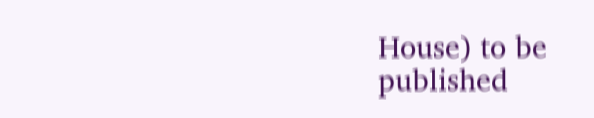House) to be published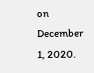on December 1, 2020.